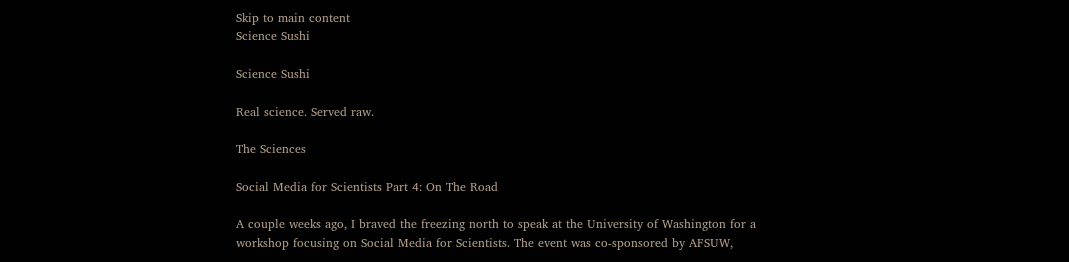Skip to main content
Science Sushi

Science Sushi

Real science. Served raw.

The Sciences

Social Media for Scientists Part 4: On The Road

A couple weeks ago, I braved the freezing north to speak at the University of Washington for a workshop focusing on Social Media for Scientists. The event was co-sponsored by AFSUW,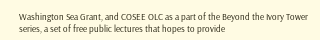Washington Sea Grant, and COSEE OLC as a part of the Beyond the Ivory Tower series, a set of free public lectures that hopes to provide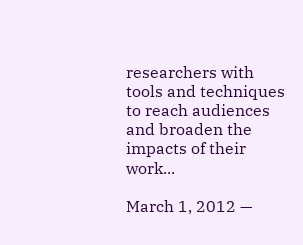researchers with tools and techniques to reach audiences and broaden the impacts of their work...

March 1, 2012 —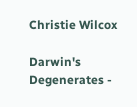Christie Wilcox

Darwin's Degenerates -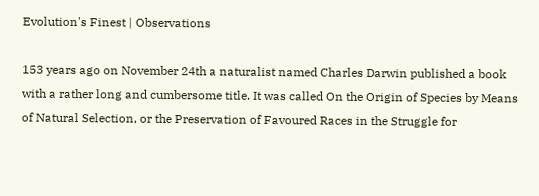Evolution's Finest | Observations

153 years ago on November 24th a naturalist named Charles Darwin published a book with a rather long and cumbersome title. It was called On the Origin of Species by Means of Natural Selection, or the Preservation of Favoured Races in the Struggle for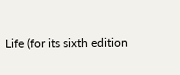Life (for its sixth edition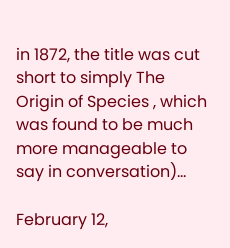in 1872, the title was cut short to simply The Origin of Species , which was found to be much more manageable to say in conversation)...

February 12,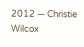2012 — Christie Wilcox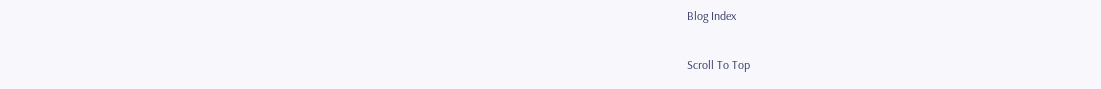Blog Index

Scroll To Top